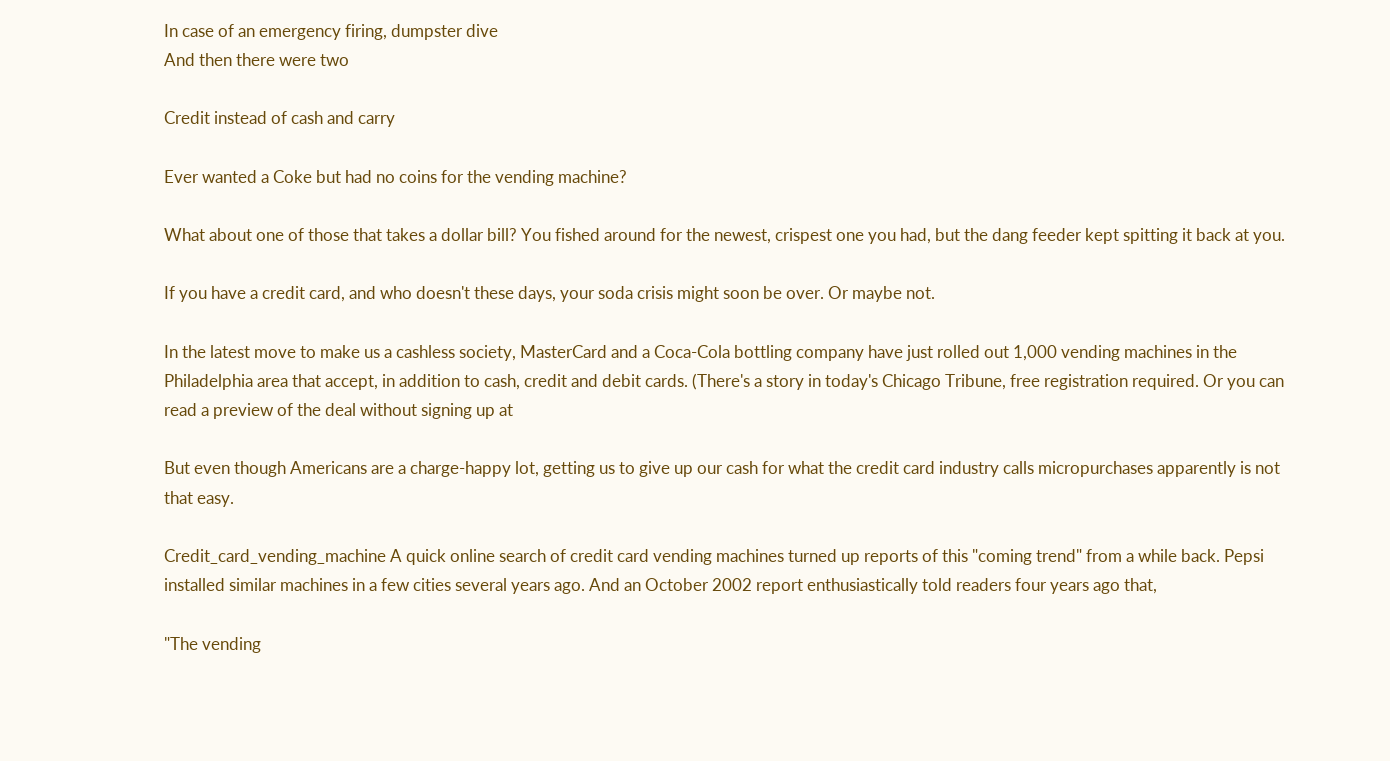In case of an emergency firing, dumpster dive
And then there were two

Credit instead of cash and carry

Ever wanted a Coke but had no coins for the vending machine?

What about one of those that takes a dollar bill? You fished around for the newest, crispest one you had, but the dang feeder kept spitting it back at you.

If you have a credit card, and who doesn't these days, your soda crisis might soon be over. Or maybe not.

In the latest move to make us a cashless society, MasterCard and a Coca-Cola bottling company have just rolled out 1,000 vending machines in the Philadelphia area that accept, in addition to cash, credit and debit cards. (There's a story in today's Chicago Tribune, free registration required. Or you can read a preview of the deal without signing up at

But even though Americans are a charge-happy lot, getting us to give up our cash for what the credit card industry calls micropurchases apparently is not that easy.

Credit_card_vending_machine A quick online search of credit card vending machines turned up reports of this "coming trend" from a while back. Pepsi installed similar machines in a few cities several years ago. And an October 2002 report enthusiastically told readers four years ago that,

"The vending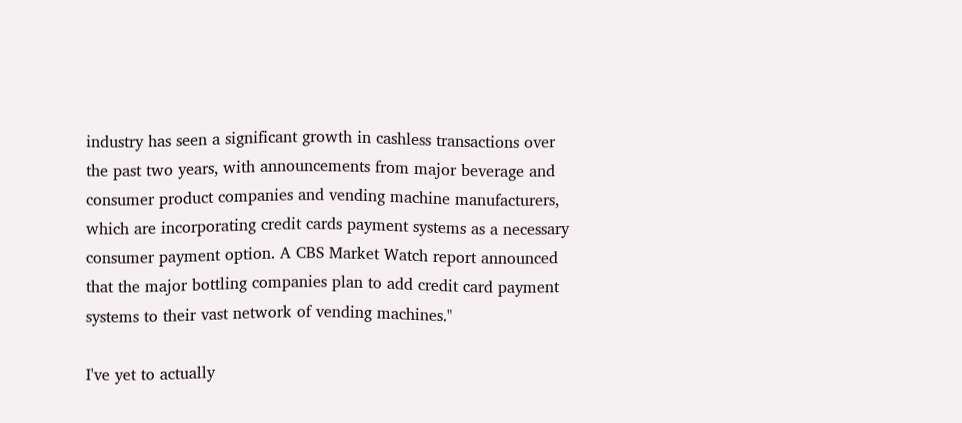industry has seen a significant growth in cashless transactions over the past two years, with announcements from major beverage and consumer product companies and vending machine manufacturers, which are incorporating credit cards payment systems as a necessary consumer payment option. A CBS Market Watch report announced that the major bottling companies plan to add credit card payment systems to their vast network of vending machines."

I've yet to actually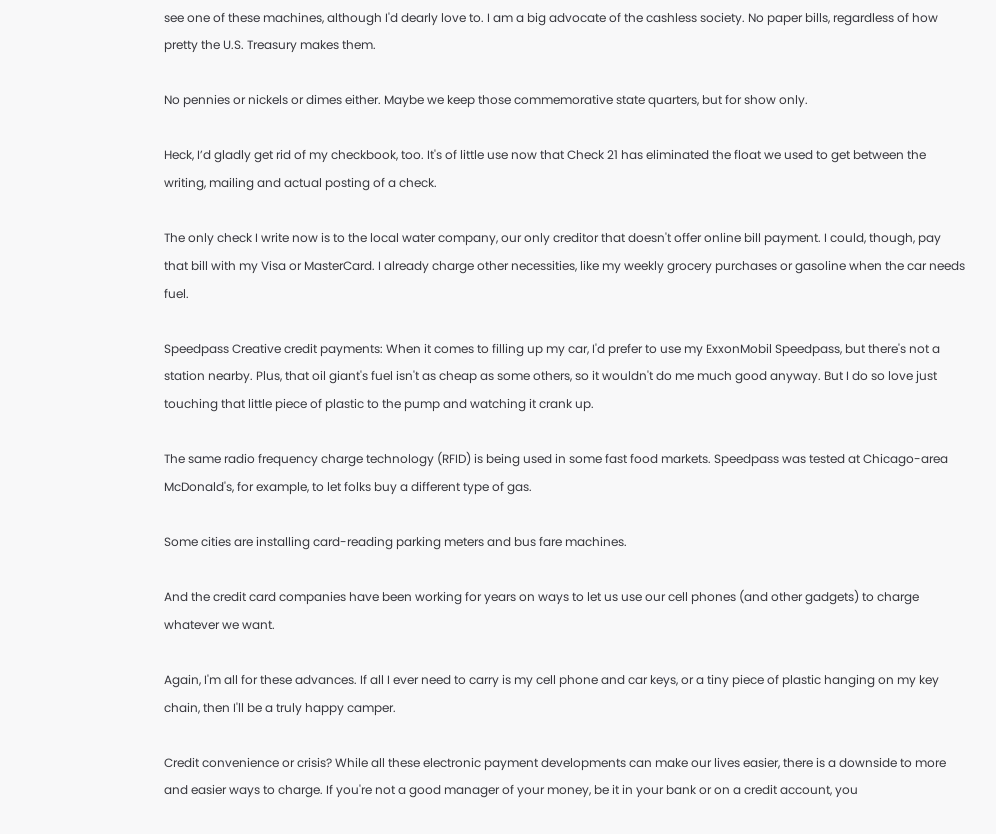see one of these machines, although I'd dearly love to. I am a big advocate of the cashless society. No paper bills, regardless of how pretty the U.S. Treasury makes them.

No pennies or nickels or dimes either. Maybe we keep those commemorative state quarters, but for show only.

Heck, I’d gladly get rid of my checkbook, too. It's of little use now that Check 21 has eliminated the float we used to get between the writing, mailing and actual posting of a check.

The only check I write now is to the local water company, our only creditor that doesn't offer online bill payment. I could, though, pay that bill with my Visa or MasterCard. I already charge other necessities, like my weekly grocery purchases or gasoline when the car needs fuel.

Speedpass Creative credit payments: When it comes to filling up my car, I'd prefer to use my ExxonMobil Speedpass, but there's not a station nearby. Plus, that oil giant's fuel isn't as cheap as some others, so it wouldn't do me much good anyway. But I do so love just touching that little piece of plastic to the pump and watching it crank up.

The same radio frequency charge technology (RFID) is being used in some fast food markets. Speedpass was tested at Chicago-area McDonald's, for example, to let folks buy a different type of gas.

Some cities are installing card-reading parking meters and bus fare machines.

And the credit card companies have been working for years on ways to let us use our cell phones (and other gadgets) to charge whatever we want.

Again, I'm all for these advances. If all I ever need to carry is my cell phone and car keys, or a tiny piece of plastic hanging on my key chain, then I'll be a truly happy camper.

Credit convenience or crisis? While all these electronic payment developments can make our lives easier, there is a downside to more and easier ways to charge. If you're not a good manager of your money, be it in your bank or on a credit account, you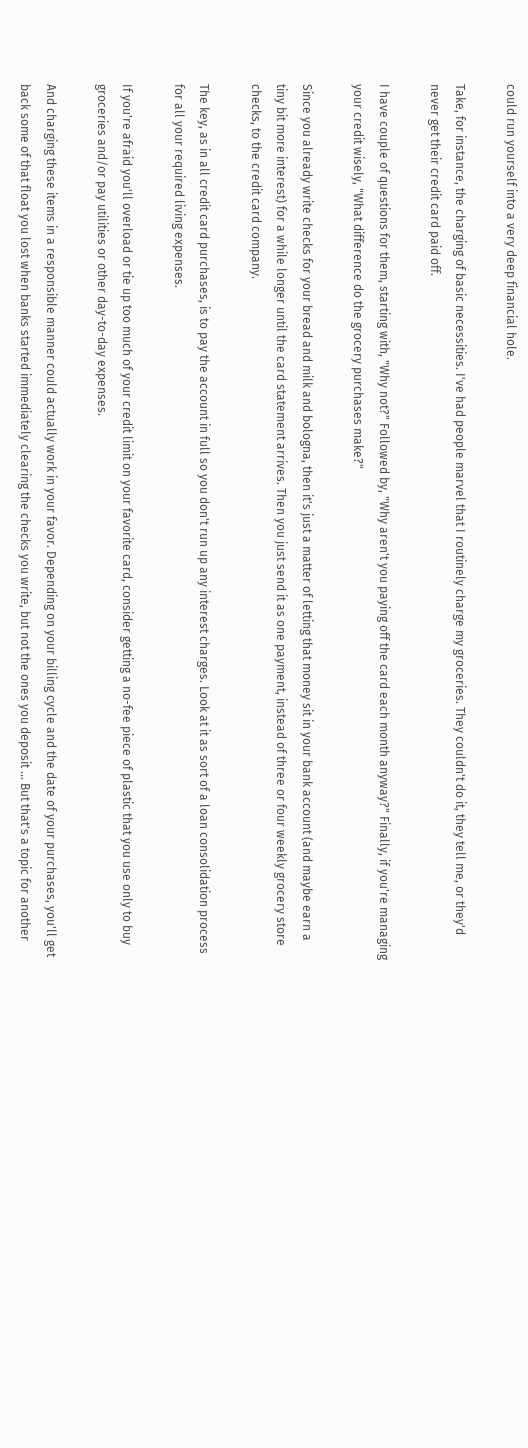could run yourself into a very deep financial hole.

Take, for instance, the charging of basic necessities. I've had people marvel that I routinely charge my groceries. They couldn't do it, they tell me, or they'd never get their credit card paid off.

I have couple of questions for them, starting with, "Why not?" Followed by, "Why aren't you paying off the card each month anyway?" Finally, if you're managing your credit wisely, "What difference do the grocery purchases make?"

Since you already write checks for your bread and milk and bologna, then it's just a matter of letting that money sit in your bank account (and maybe earn a tiny bit more interest) for a while longer until the card statement arrives. Then you just send it as one payment, instead of three or four weekly grocery store checks, to the credit card company.

The key, as in all credit card purchases, is to pay the account in full so you don't run up any interest charges. Look at it as sort of a loan consolidation process for all your required living expenses.

If you're afraid you'll overload or tie up too much of your credit limit on your favorite card, consider getting a no-fee piece of plastic that you use only to buy groceries and/or pay utilities or other day-to-day expenses.

And charging these items in a responsible manner could actually work in your favor. Depending on your billing cycle and the date of your purchases, you'll get back some of that float you lost when banks started immediately clearing the checks you write, but not the ones you deposit ... But that's a topic for another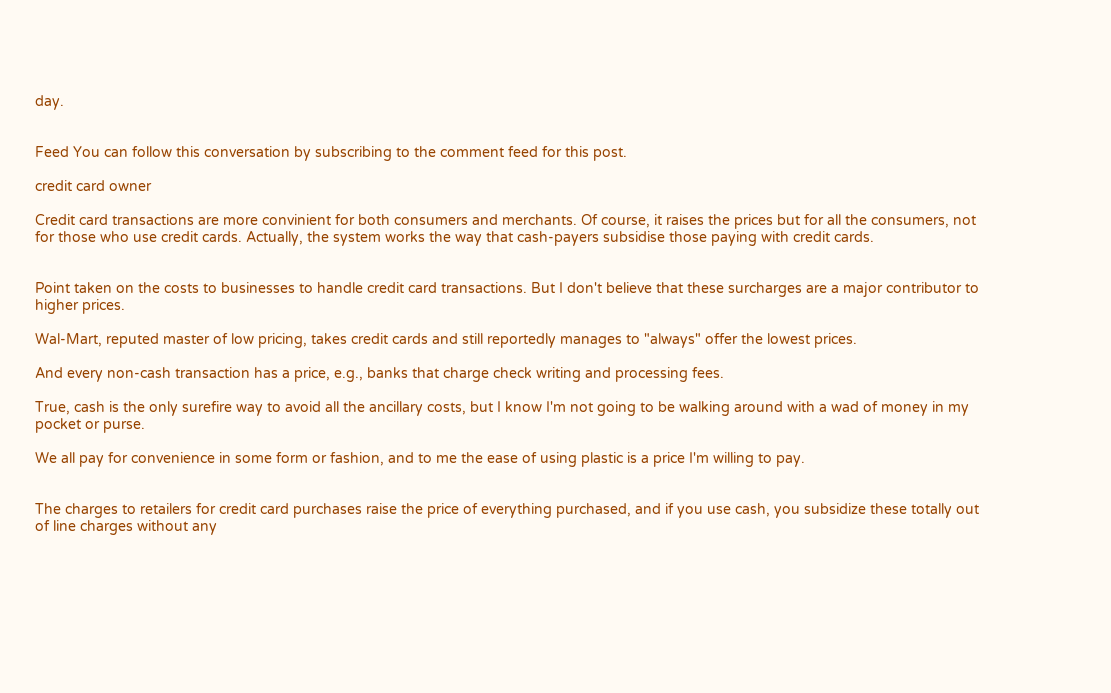day.


Feed You can follow this conversation by subscribing to the comment feed for this post.

credit card owner

Credit card transactions are more convinient for both consumers and merchants. Of course, it raises the prices but for all the consumers, not for those who use credit cards. Actually, the system works the way that cash-payers subsidise those paying with credit cards.


Point taken on the costs to businesses to handle credit card transactions. But I don't believe that these surcharges are a major contributor to higher prices.

Wal-Mart, reputed master of low pricing, takes credit cards and still reportedly manages to "always" offer the lowest prices.

And every non-cash transaction has a price, e.g., banks that charge check writing and processing fees.

True, cash is the only surefire way to avoid all the ancillary costs, but I know I'm not going to be walking around with a wad of money in my pocket or purse.

We all pay for convenience in some form or fashion, and to me the ease of using plastic is a price I'm willing to pay.


The charges to retailers for credit card purchases raise the price of everything purchased, and if you use cash, you subsidize these totally out of line charges without any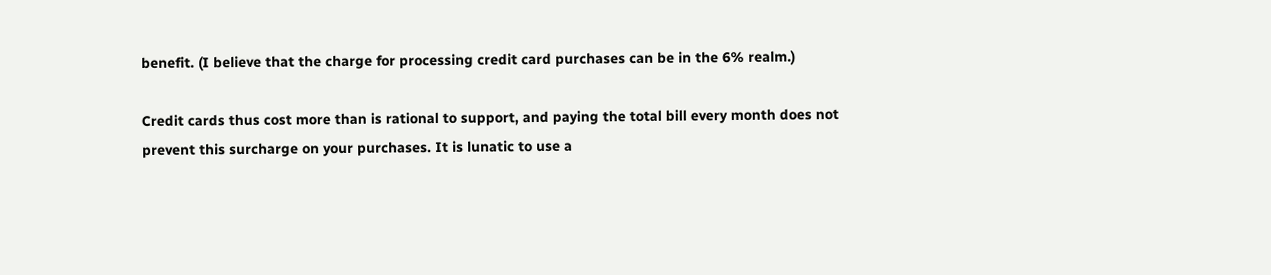benefit. (I believe that the charge for processing credit card purchases can be in the 6% realm.)

Credit cards thus cost more than is rational to support, and paying the total bill every month does not prevent this surcharge on your purchases. It is lunatic to use a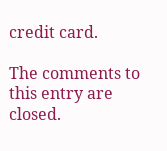credit card.

The comments to this entry are closed.